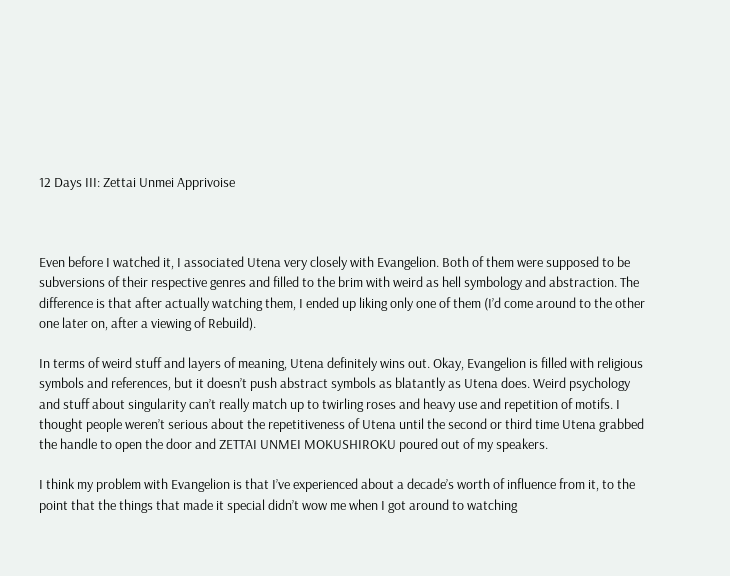12 Days III: Zettai Unmei Apprivoise



Even before I watched it, I associated Utena very closely with Evangelion. Both of them were supposed to be subversions of their respective genres and filled to the brim with weird as hell symbology and abstraction. The difference is that after actually watching them, I ended up liking only one of them (I’d come around to the other one later on, after a viewing of Rebuild).

In terms of weird stuff and layers of meaning, Utena definitely wins out. Okay, Evangelion is filled with religious symbols and references, but it doesn’t push abstract symbols as blatantly as Utena does. Weird psychology and stuff about singularity can’t really match up to twirling roses and heavy use and repetition of motifs. I thought people weren’t serious about the repetitiveness of Utena until the second or third time Utena grabbed the handle to open the door and ZETTAI UNMEI MOKUSHIROKU poured out of my speakers.

I think my problem with Evangelion is that I’ve experienced about a decade’s worth of influence from it, to the point that the things that made it special didn’t wow me when I got around to watching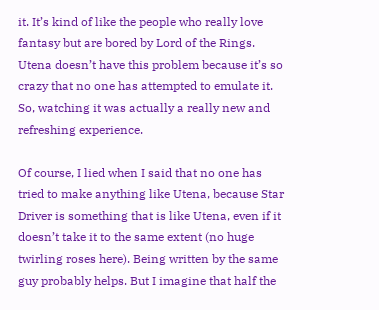it. It’s kind of like the people who really love fantasy but are bored by Lord of the Rings. Utena doesn’t have this problem because it’s so crazy that no one has attempted to emulate it. So, watching it was actually a really new and refreshing experience.

Of course, I lied when I said that no one has tried to make anything like Utena, because Star Driver is something that is like Utena, even if it doesn’t take it to the same extent (no huge twirling roses here). Being written by the same guy probably helps. But I imagine that half the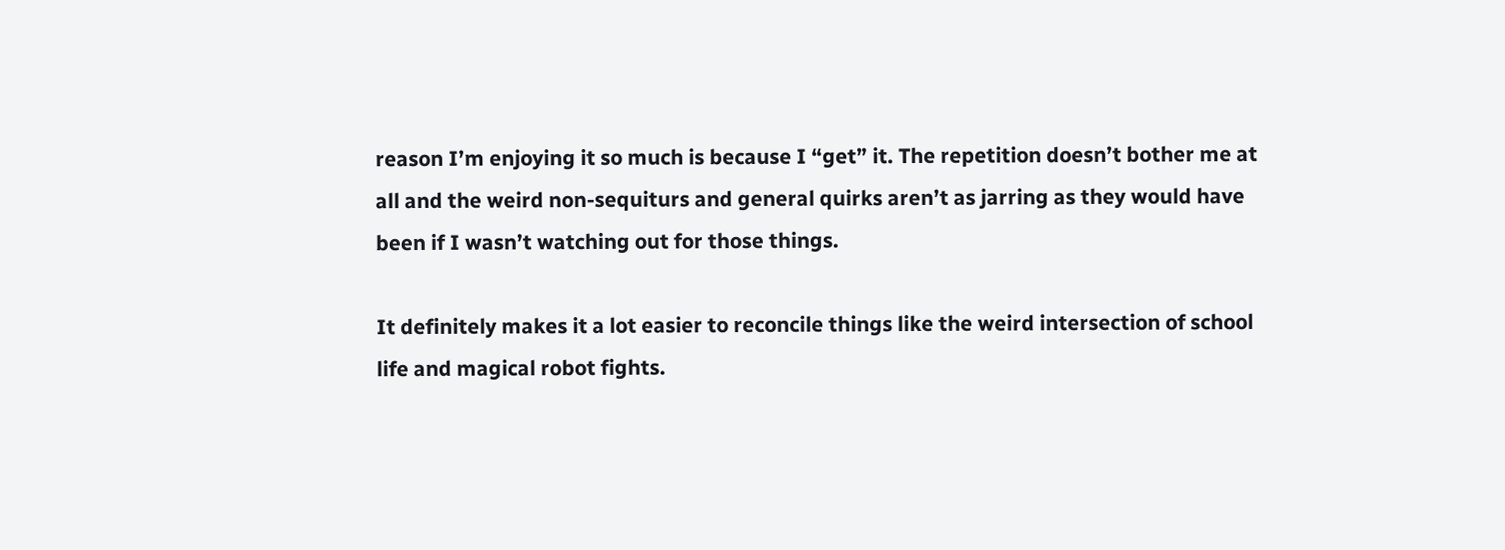reason I’m enjoying it so much is because I “get” it. The repetition doesn’t bother me at all and the weird non-sequiturs and general quirks aren’t as jarring as they would have been if I wasn’t watching out for those things.

It definitely makes it a lot easier to reconcile things like the weird intersection of school life and magical robot fights.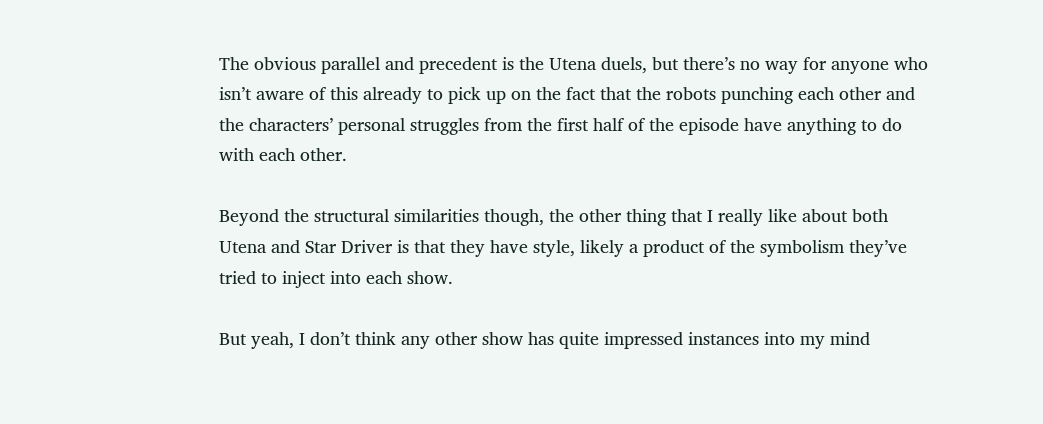The obvious parallel and precedent is the Utena duels, but there’s no way for anyone who isn’t aware of this already to pick up on the fact that the robots punching each other and the characters’ personal struggles from the first half of the episode have anything to do with each other.

Beyond the structural similarities though, the other thing that I really like about both Utena and Star Driver is that they have style, likely a product of the symbolism they’ve tried to inject into each show.

But yeah, I don’t think any other show has quite impressed instances into my mind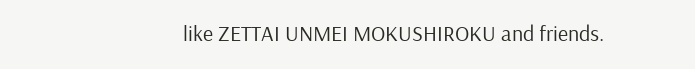like ZETTAI UNMEI MOKUSHIROKU and friends.